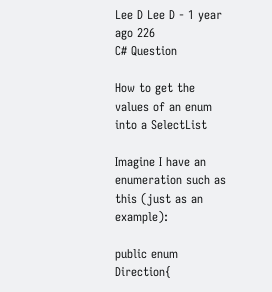Lee D Lee D - 1 year ago 226
C# Question

How to get the values of an enum into a SelectList

Imagine I have an enumeration such as this (just as an example):

public enum Direction{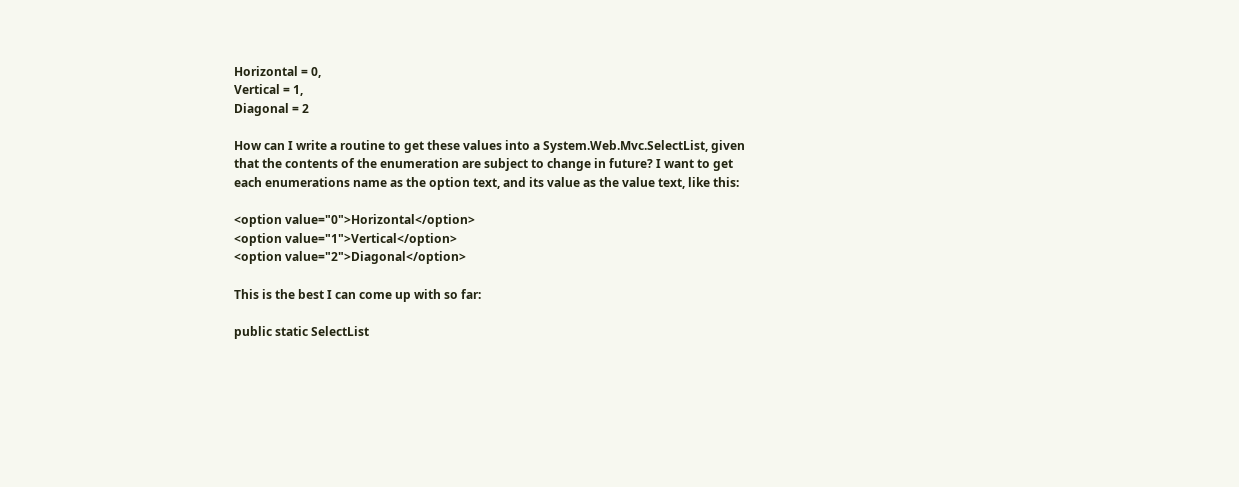Horizontal = 0,
Vertical = 1,
Diagonal = 2

How can I write a routine to get these values into a System.Web.Mvc.SelectList, given that the contents of the enumeration are subject to change in future? I want to get each enumerations name as the option text, and its value as the value text, like this:

<option value="0">Horizontal</option>
<option value="1">Vertical</option>
<option value="2">Diagonal</option>

This is the best I can come up with so far:

public static SelectList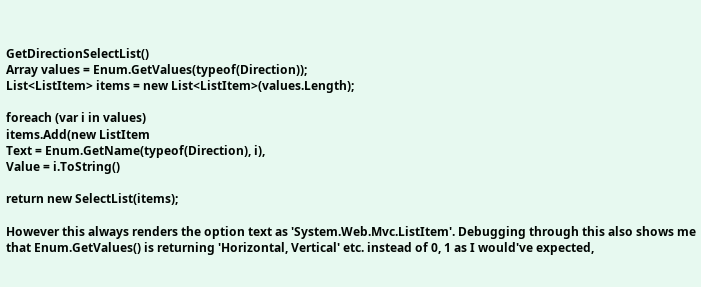GetDirectionSelectList()
Array values = Enum.GetValues(typeof(Direction));
List<ListItem> items = new List<ListItem>(values.Length);

foreach (var i in values)
items.Add(new ListItem
Text = Enum.GetName(typeof(Direction), i),
Value = i.ToString()

return new SelectList(items);

However this always renders the option text as 'System.Web.Mvc.ListItem'. Debugging through this also shows me that Enum.GetValues() is returning 'Horizontal, Vertical' etc. instead of 0, 1 as I would've expected,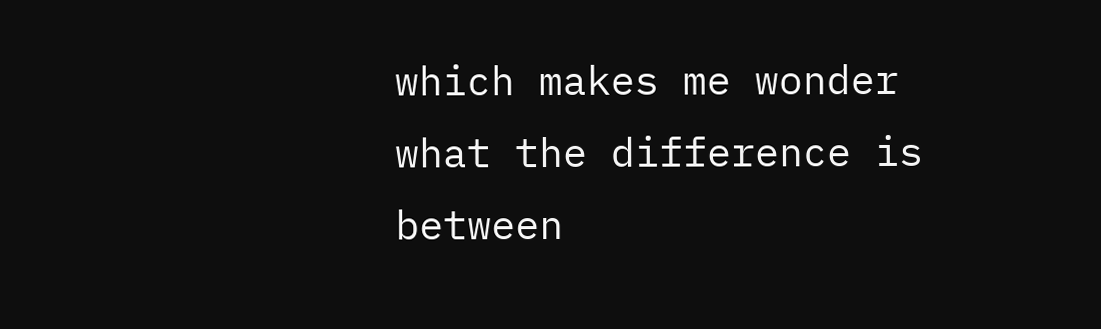which makes me wonder what the difference is between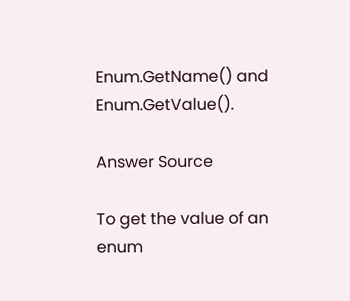Enum.GetName() and Enum.GetValue().

Answer Source

To get the value of an enum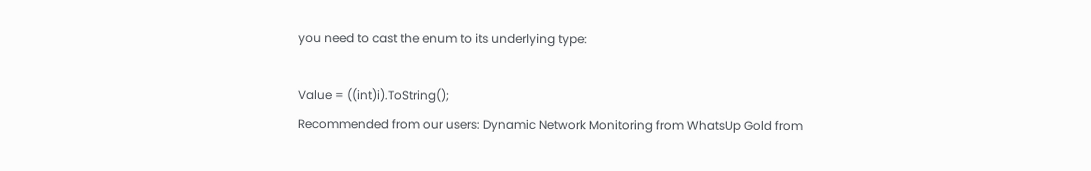you need to cast the enum to its underlying type:

Value = ((int)i).ToString();
Recommended from our users: Dynamic Network Monitoring from WhatsUp Gold from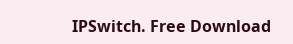IPSwitch. Free Download